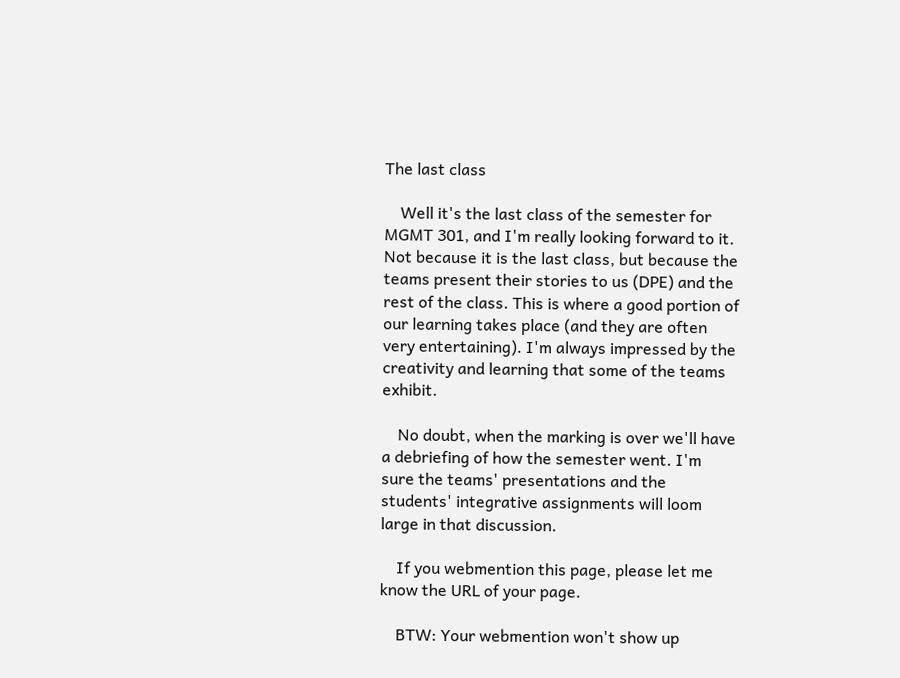The last class

    Well it's the last class of the semester for MGMT 301, and I'm really looking forward to it. Not because it is the last class, but because the teams present their stories to us (DPE) and the rest of the class. This is where a good portion of our learning takes place (and they are often very entertaining). I'm always impressed by the creativity and learning that some of the teams exhibit.

    No doubt, when the marking is over we'll have a debriefing of how the semester went. I'm sure the teams' presentations and the students' integrative assignments will loom large in that discussion.

    If you webmention this page, please let me know the URL of your page.

    BTW: Your webmention won't show up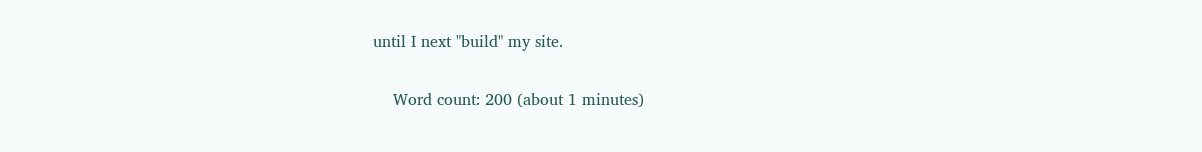until I next "build" my site.

    Word count: 200 (about 1 minutes)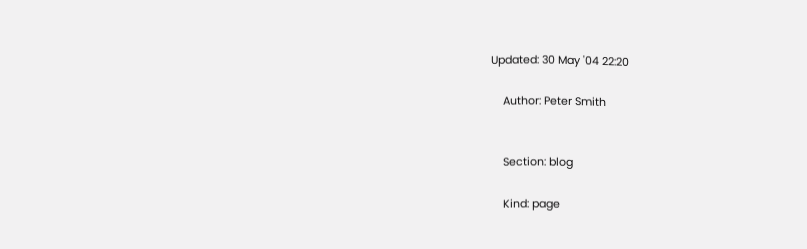Updated: 30 May '04 22:20

    Author: Peter Smith


    Section: blog

    Kind: page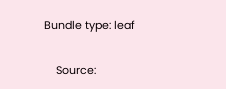Bundle type: leaf

    Source: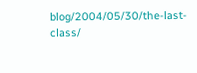blog/2004/05/30/the-last-class/